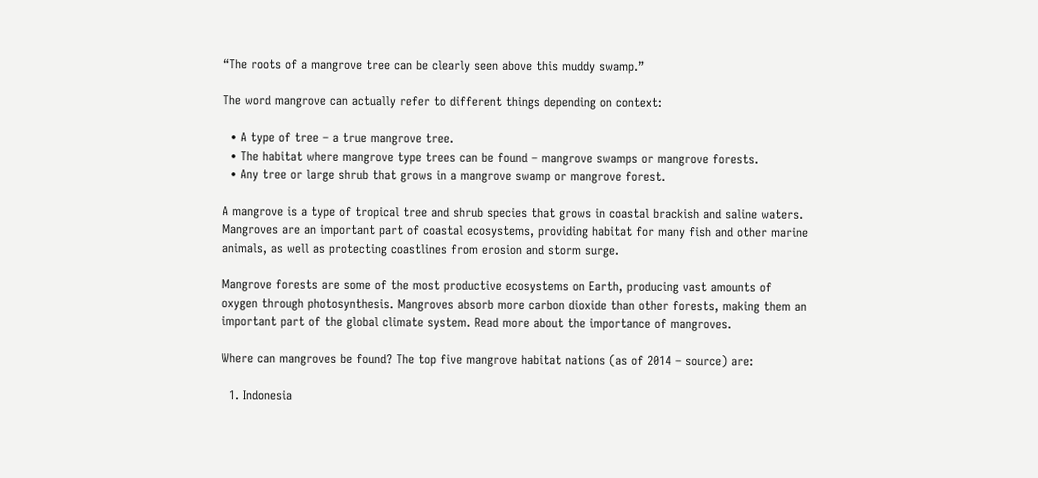“The roots of a mangrove tree can be clearly seen above this muddy swamp.”

The word mangrove can actually refer to different things depending on context:

  • A type of tree – a true mangrove tree.
  • The habitat where mangrove type trees can be found – mangrove swamps or mangrove forests.
  • Any tree or large shrub that grows in a mangrove swamp or mangrove forest.

A mangrove is a type of tropical tree and shrub species that grows in coastal brackish and saline waters. Mangroves are an important part of coastal ecosystems, providing habitat for many fish and other marine animals, as well as protecting coastlines from erosion and storm surge.

Mangrove forests are some of the most productive ecosystems on Earth, producing vast amounts of oxygen through photosynthesis. Mangroves absorb more carbon dioxide than other forests, making them an important part of the global climate system. Read more about the importance of mangroves.

Where can mangroves be found? The top five mangrove habitat nations (as of 2014 – source) are:

  1. Indonesia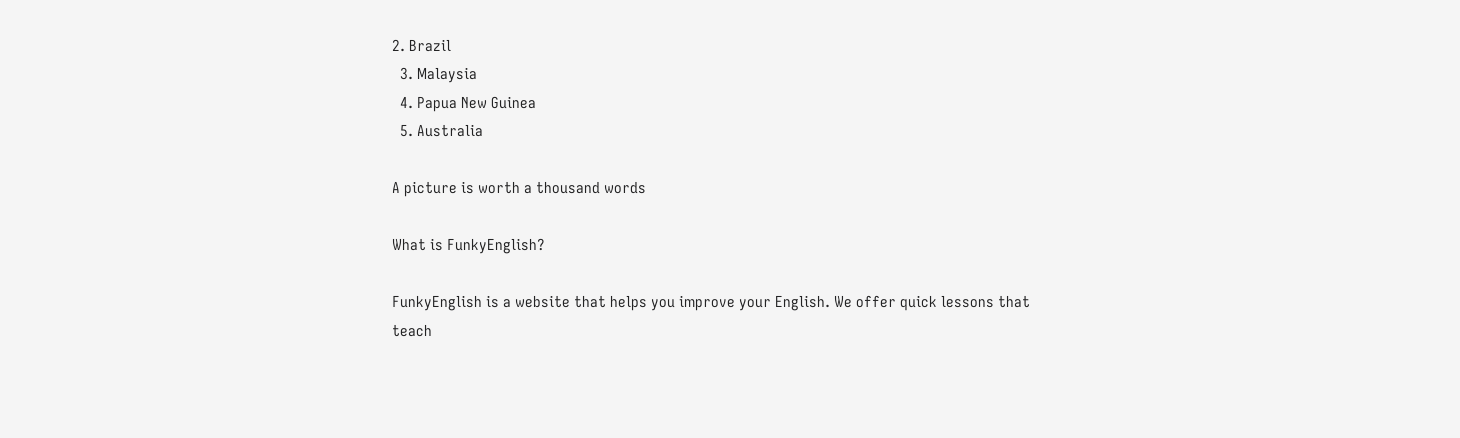2. Brazil
  3. Malaysia
  4. Papua New Guinea
  5. Australia

A picture is worth a thousand words

What is FunkyEnglish?

FunkyEnglish is a website that helps you improve your English. We offer quick lessons that teach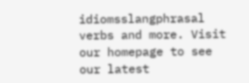idiomsslangphrasal verbs and more. Visit our homepage to see our latest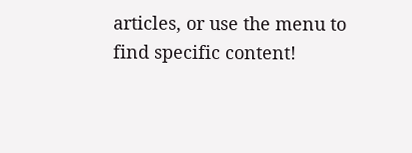articles, or use the menu to find specific content!